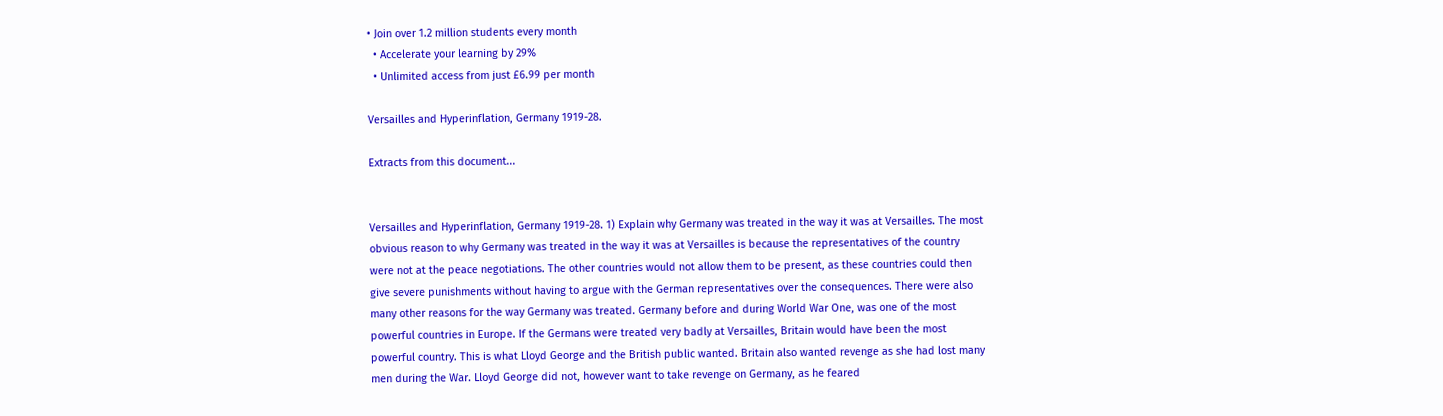• Join over 1.2 million students every month
  • Accelerate your learning by 29%
  • Unlimited access from just £6.99 per month

Versailles and Hyperinflation, Germany 1919-28.

Extracts from this document...


Versailles and Hyperinflation, Germany 1919-28. 1) Explain why Germany was treated in the way it was at Versailles. The most obvious reason to why Germany was treated in the way it was at Versailles is because the representatives of the country were not at the peace negotiations. The other countries would not allow them to be present, as these countries could then give severe punishments without having to argue with the German representatives over the consequences. There were also many other reasons for the way Germany was treated. Germany before and during World War One, was one of the most powerful countries in Europe. If the Germans were treated very badly at Versailles, Britain would have been the most powerful country. This is what Lloyd George and the British public wanted. Britain also wanted revenge as she had lost many men during the War. Lloyd George did not, however want to take revenge on Germany, as he feared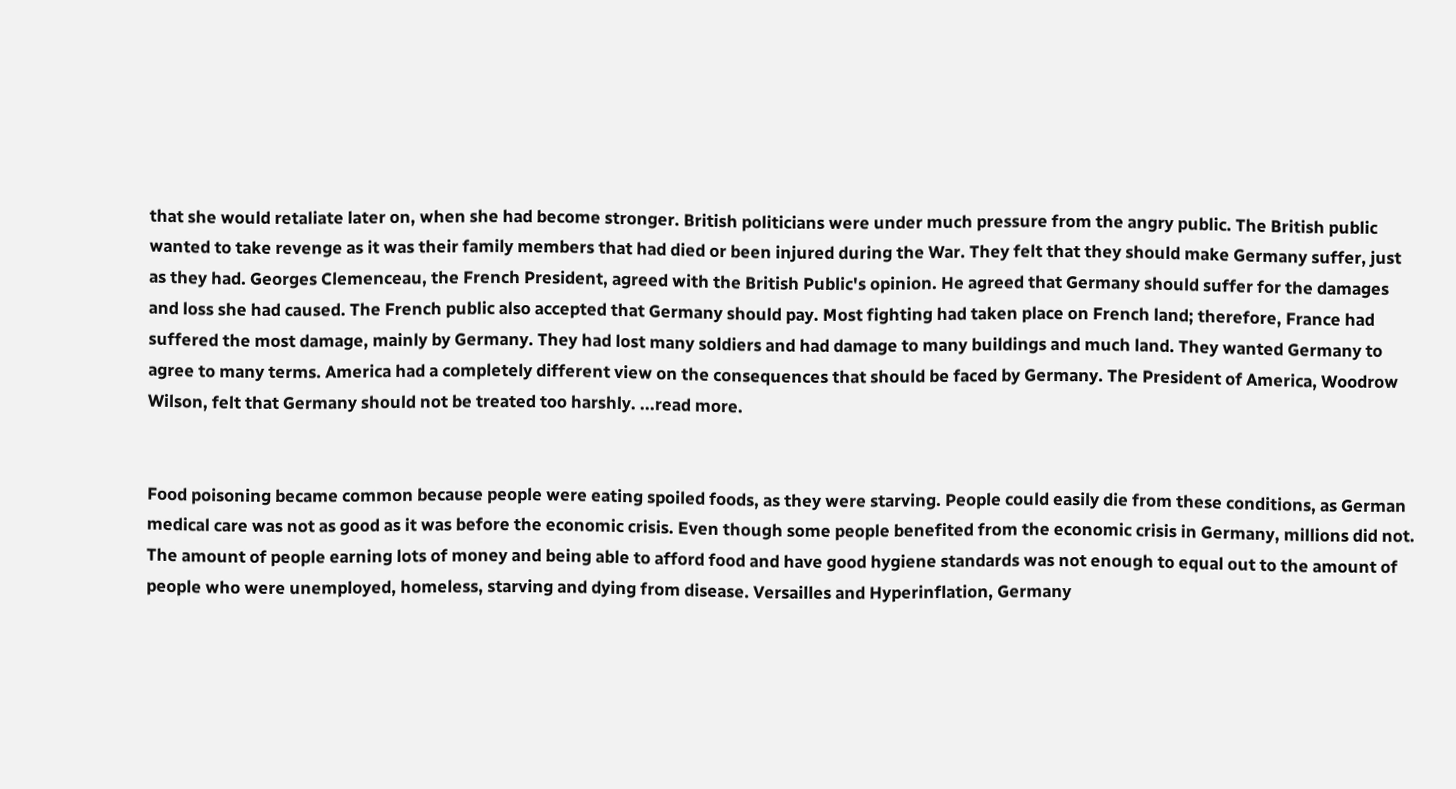that she would retaliate later on, when she had become stronger. British politicians were under much pressure from the angry public. The British public wanted to take revenge as it was their family members that had died or been injured during the War. They felt that they should make Germany suffer, just as they had. Georges Clemenceau, the French President, agreed with the British Public's opinion. He agreed that Germany should suffer for the damages and loss she had caused. The French public also accepted that Germany should pay. Most fighting had taken place on French land; therefore, France had suffered the most damage, mainly by Germany. They had lost many soldiers and had damage to many buildings and much land. They wanted Germany to agree to many terms. America had a completely different view on the consequences that should be faced by Germany. The President of America, Woodrow Wilson, felt that Germany should not be treated too harshly. ...read more.


Food poisoning became common because people were eating spoiled foods, as they were starving. People could easily die from these conditions, as German medical care was not as good as it was before the economic crisis. Even though some people benefited from the economic crisis in Germany, millions did not. The amount of people earning lots of money and being able to afford food and have good hygiene standards was not enough to equal out to the amount of people who were unemployed, homeless, starving and dying from disease. Versailles and Hyperinflation, Germany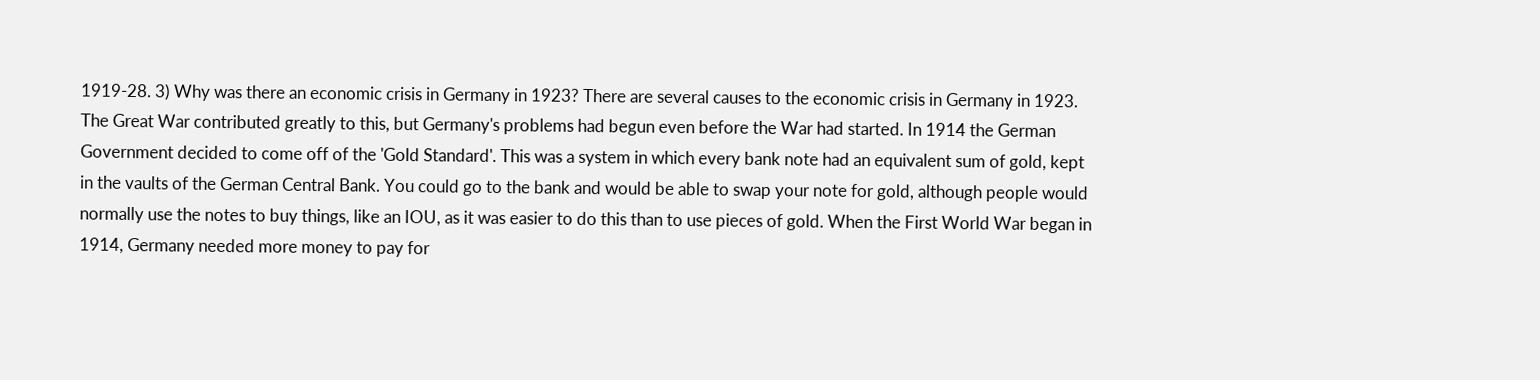1919-28. 3) Why was there an economic crisis in Germany in 1923? There are several causes to the economic crisis in Germany in 1923. The Great War contributed greatly to this, but Germany's problems had begun even before the War had started. In 1914 the German Government decided to come off of the 'Gold Standard'. This was a system in which every bank note had an equivalent sum of gold, kept in the vaults of the German Central Bank. You could go to the bank and would be able to swap your note for gold, although people would normally use the notes to buy things, like an IOU, as it was easier to do this than to use pieces of gold. When the First World War began in 1914, Germany needed more money to pay for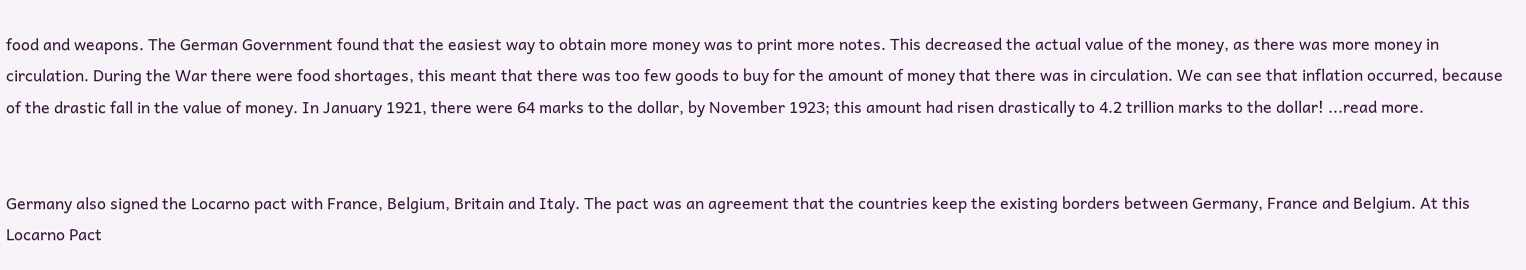food and weapons. The German Government found that the easiest way to obtain more money was to print more notes. This decreased the actual value of the money, as there was more money in circulation. During the War there were food shortages, this meant that there was too few goods to buy for the amount of money that there was in circulation. We can see that inflation occurred, because of the drastic fall in the value of money. In January 1921, there were 64 marks to the dollar, by November 1923; this amount had risen drastically to 4.2 trillion marks to the dollar! ...read more.


Germany also signed the Locarno pact with France, Belgium, Britain and Italy. The pact was an agreement that the countries keep the existing borders between Germany, France and Belgium. At this Locarno Pact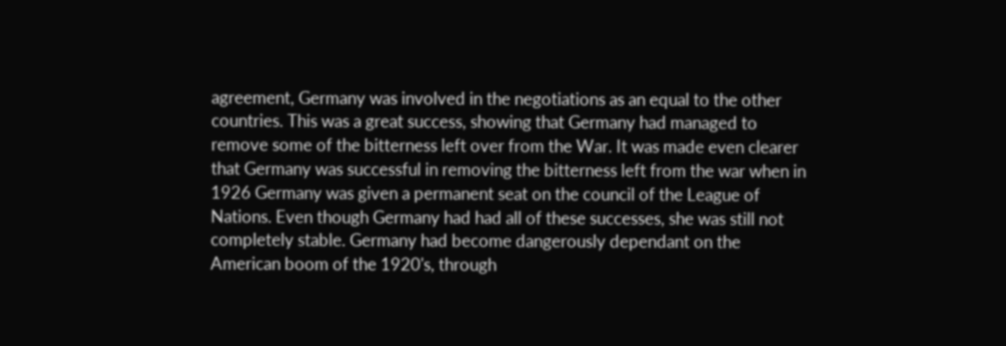agreement, Germany was involved in the negotiations as an equal to the other countries. This was a great success, showing that Germany had managed to remove some of the bitterness left over from the War. It was made even clearer that Germany was successful in removing the bitterness left from the war when in 1926 Germany was given a permanent seat on the council of the League of Nations. Even though Germany had had all of these successes, she was still not completely stable. Germany had become dangerously dependant on the American boom of the 1920's, through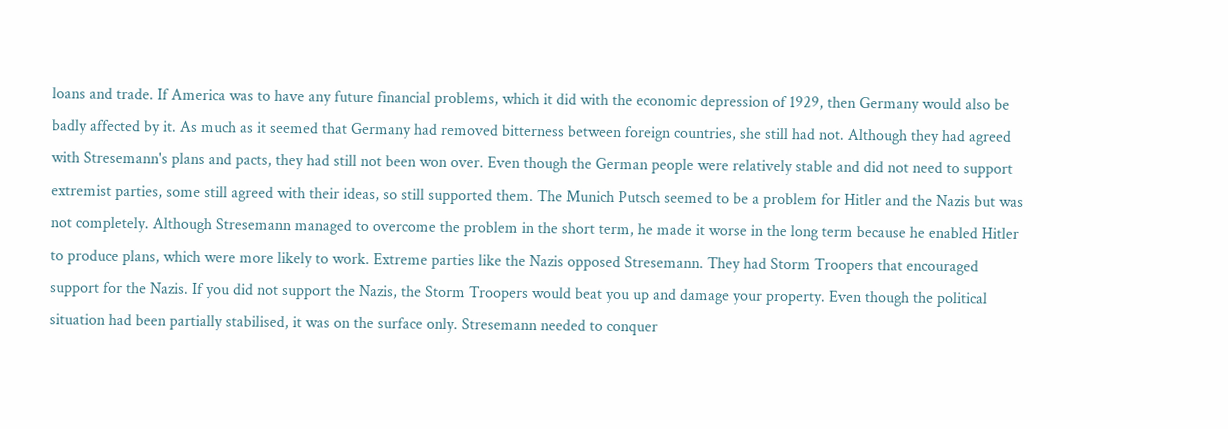loans and trade. If America was to have any future financial problems, which it did with the economic depression of 1929, then Germany would also be badly affected by it. As much as it seemed that Germany had removed bitterness between foreign countries, she still had not. Although they had agreed with Stresemann's plans and pacts, they had still not been won over. Even though the German people were relatively stable and did not need to support extremist parties, some still agreed with their ideas, so still supported them. The Munich Putsch seemed to be a problem for Hitler and the Nazis but was not completely. Although Stresemann managed to overcome the problem in the short term, he made it worse in the long term because he enabled Hitler to produce plans, which were more likely to work. Extreme parties like the Nazis opposed Stresemann. They had Storm Troopers that encouraged support for the Nazis. If you did not support the Nazis, the Storm Troopers would beat you up and damage your property. Even though the political situation had been partially stabilised, it was on the surface only. Stresemann needed to conquer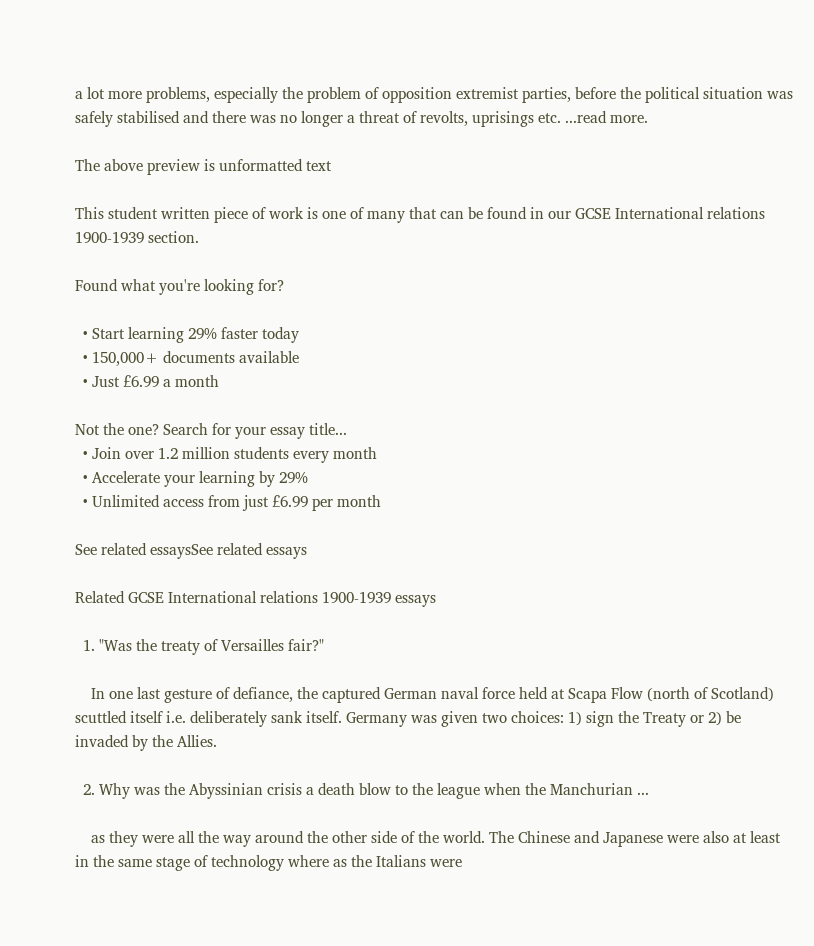a lot more problems, especially the problem of opposition extremist parties, before the political situation was safely stabilised and there was no longer a threat of revolts, uprisings etc. ...read more.

The above preview is unformatted text

This student written piece of work is one of many that can be found in our GCSE International relations 1900-1939 section.

Found what you're looking for?

  • Start learning 29% faster today
  • 150,000+ documents available
  • Just £6.99 a month

Not the one? Search for your essay title...
  • Join over 1.2 million students every month
  • Accelerate your learning by 29%
  • Unlimited access from just £6.99 per month

See related essaysSee related essays

Related GCSE International relations 1900-1939 essays

  1. "Was the treaty of Versailles fair?"

    In one last gesture of defiance, the captured German naval force held at Scapa Flow (north of Scotland) scuttled itself i.e. deliberately sank itself. Germany was given two choices: 1) sign the Treaty or 2) be invaded by the Allies.

  2. Why was the Abyssinian crisis a death blow to the league when the Manchurian ...

    as they were all the way around the other side of the world. The Chinese and Japanese were also at least in the same stage of technology where as the Italians were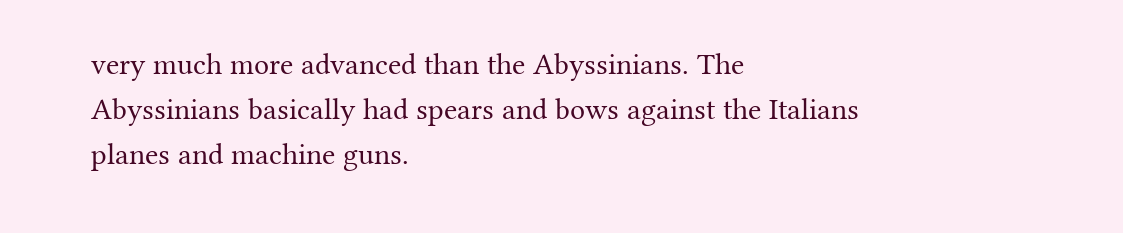very much more advanced than the Abyssinians. The Abyssinians basically had spears and bows against the Italians planes and machine guns.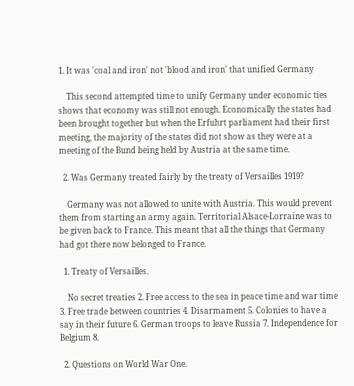1. It was 'coal and iron' not 'blood and iron' that unified Germany

    This second attempted time to unify Germany under economic ties shows that economy was still not enough. Economically the states had been brought together but when the Erfuhrt parliament had their first meeting, the majority of the states did not show as they were at a meeting of the Bund being held by Austria at the same time.

  2. Was Germany treated fairly by the treaty of Versailles 1919?

    Germany was not allowed to unite with Austria. This would prevent them from starting an army again. Territorial Alsace-Lorraine was to be given back to France. This meant that all the things that Germany had got there now belonged to France.

  1. Treaty of Versailles.

    No secret treaties 2. Free access to the sea in peace time and war time 3. Free trade between countries 4. Disarmament 5. Colonies to have a say in their future 6. German troops to leave Russia 7. Independence for Belgium 8.

  2. Questions on World War One.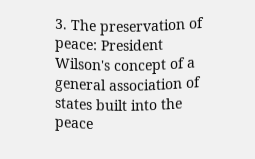3. The preservation of peace: President Wilson's concept of a general association of states built into the peace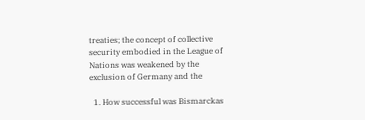treaties; the concept of collective security embodied in the League of Nations was weakened by the exclusion of Germany and the

  1. How successful was Bismarckas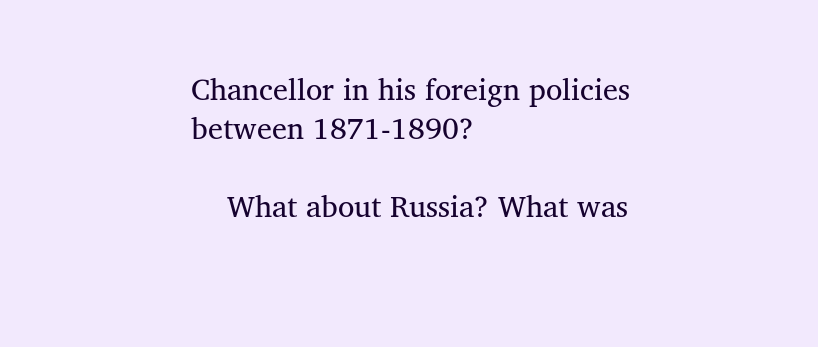Chancellor in his foreign policies between 1871-1890?

    What about Russia? What was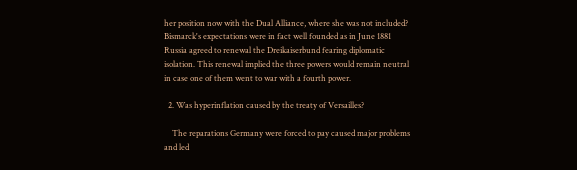her position now with the Dual Alliance, where she was not included? Bismarck's expectations were in fact well founded as in June 1881 Russia agreed to renewal the Dreikaiserbund fearing diplomatic isolation. This renewal implied the three powers would remain neutral in case one of them went to war with a fourth power.

  2. Was hyperinflation caused by the treaty of Versailles?

    The reparations Germany were forced to pay caused major problems and led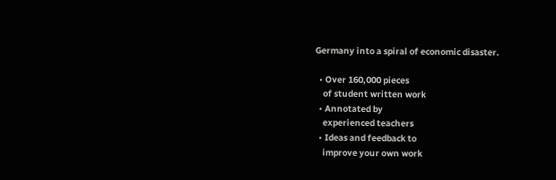Germany into a spiral of economic disaster.

  • Over 160,000 pieces
    of student written work
  • Annotated by
    experienced teachers
  • Ideas and feedback to
    improve your own work